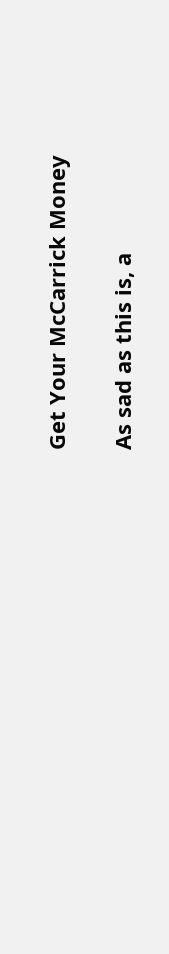Get Your McCarrick Money

As sad as this is, a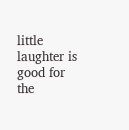little laughter is good for the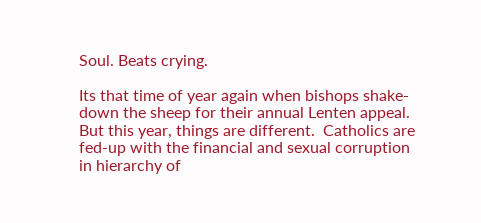Soul. Beats crying.

Its that time of year again when bishops shake-down the sheep for their annual Lenten appeal. But this year, things are different.  Catholics are fed-up with the financial and sexual corruption in hierarchy of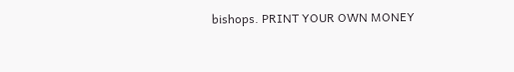bishops. PRINT YOUR OWN MONEY